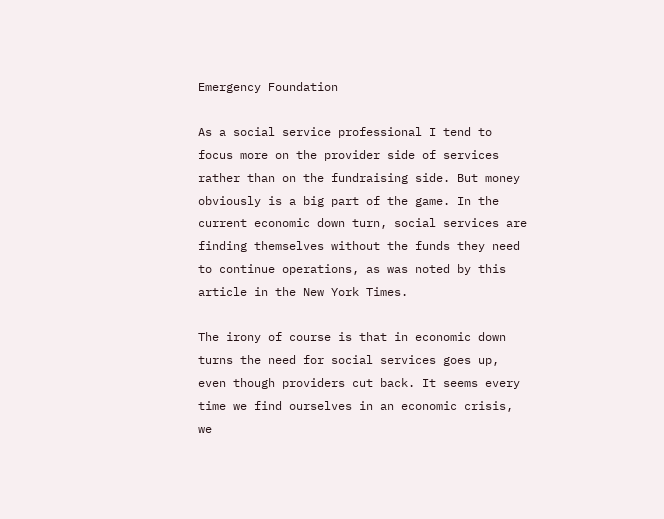Emergency Foundation

As a social service professional I tend to focus more on the provider side of services rather than on the fundraising side. But money obviously is a big part of the game. In the current economic down turn, social services are finding themselves without the funds they need to continue operations, as was noted by this article in the New York Times.

The irony of course is that in economic down turns the need for social services goes up, even though providers cut back. It seems every time we find ourselves in an economic crisis, we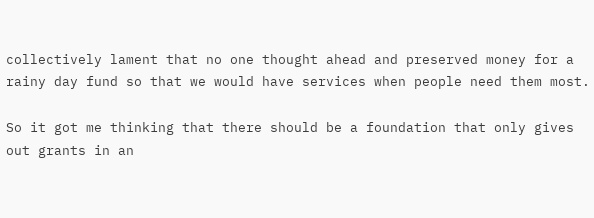collectively lament that no one thought ahead and preserved money for a rainy day fund so that we would have services when people need them most.

So it got me thinking that there should be a foundation that only gives out grants in an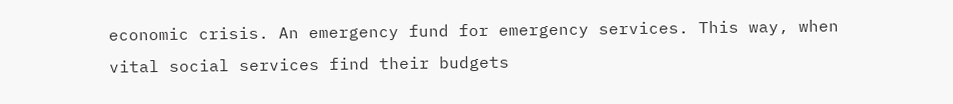economic crisis. An emergency fund for emergency services. This way, when vital social services find their budgets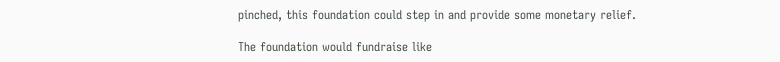pinched, this foundation could step in and provide some monetary relief.

The foundation would fundraise like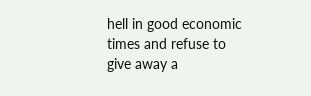hell in good economic times and refuse to give away a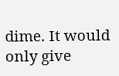dime. It would only give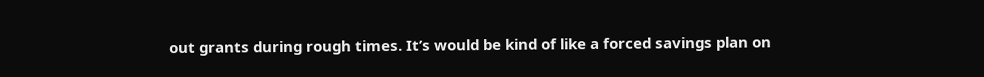out grants during rough times. It’s would be kind of like a forced savings plan on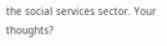the social services sector. Your thoughts?